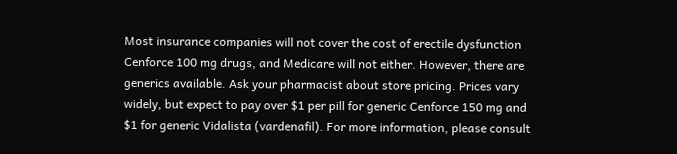Most insurance companies will not cover the cost of erectile dysfunction Cenforce 100 mg drugs, and Medicare will not either. However, there are generics available. Ask your pharmacist about store pricing. Prices vary widely, but expect to pay over $1 per pill for generic Cenforce 150 mg and $1 for generic Vidalista (vardenafil). For more information, please consult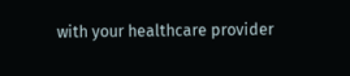with your healthcare provider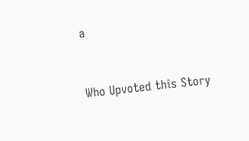a


Who Upvoted this Story